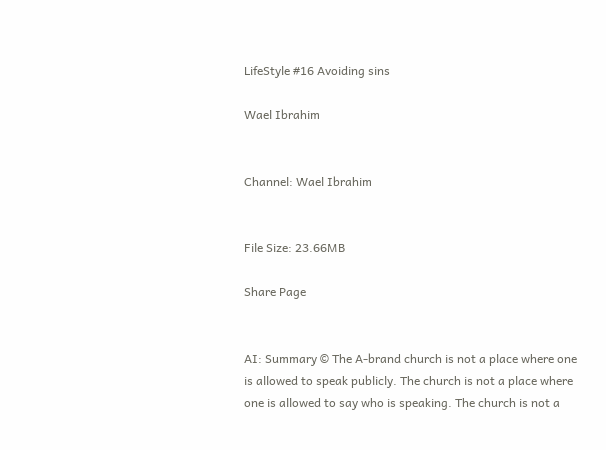LifeStyle #16 Avoiding sins

Wael Ibrahim


Channel: Wael Ibrahim


File Size: 23.66MB

Share Page


AI: Summary © The A-brand church is not a place where one is allowed to speak publicly. The church is not a place where one is allowed to say who is speaking. The church is not a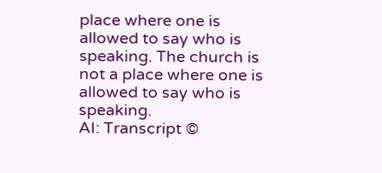place where one is allowed to say who is speaking. The church is not a place where one is allowed to say who is speaking.
AI: Transcript ©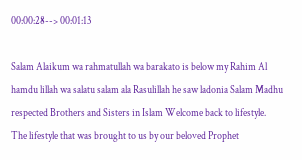00:00:28--> 00:01:13

Salam Alaikum wa rahmatullah wa barakato is below my Rahim Al hamdu lillah wa salatu salam ala Rasulillah he saw ladonia Salam Madhu respected Brothers and Sisters in Islam Welcome back to lifestyle. The lifestyle that was brought to us by our beloved Prophet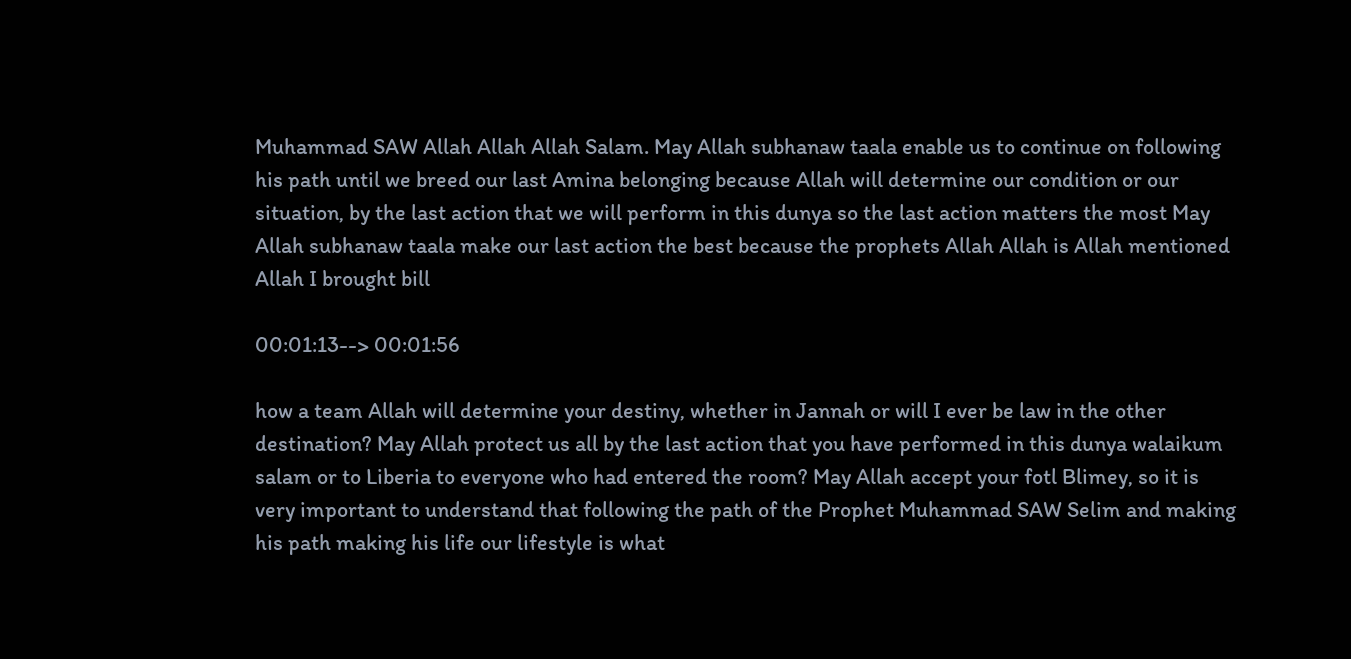Muhammad SAW Allah Allah Allah Salam. May Allah subhanaw taala enable us to continue on following his path until we breed our last Amina belonging because Allah will determine our condition or our situation, by the last action that we will perform in this dunya so the last action matters the most May Allah subhanaw taala make our last action the best because the prophets Allah Allah is Allah mentioned Allah I brought bill

00:01:13--> 00:01:56

how a team Allah will determine your destiny, whether in Jannah or will I ever be law in the other destination? May Allah protect us all by the last action that you have performed in this dunya walaikum salam or to Liberia to everyone who had entered the room? May Allah accept your fotl Blimey, so it is very important to understand that following the path of the Prophet Muhammad SAW Selim and making his path making his life our lifestyle is what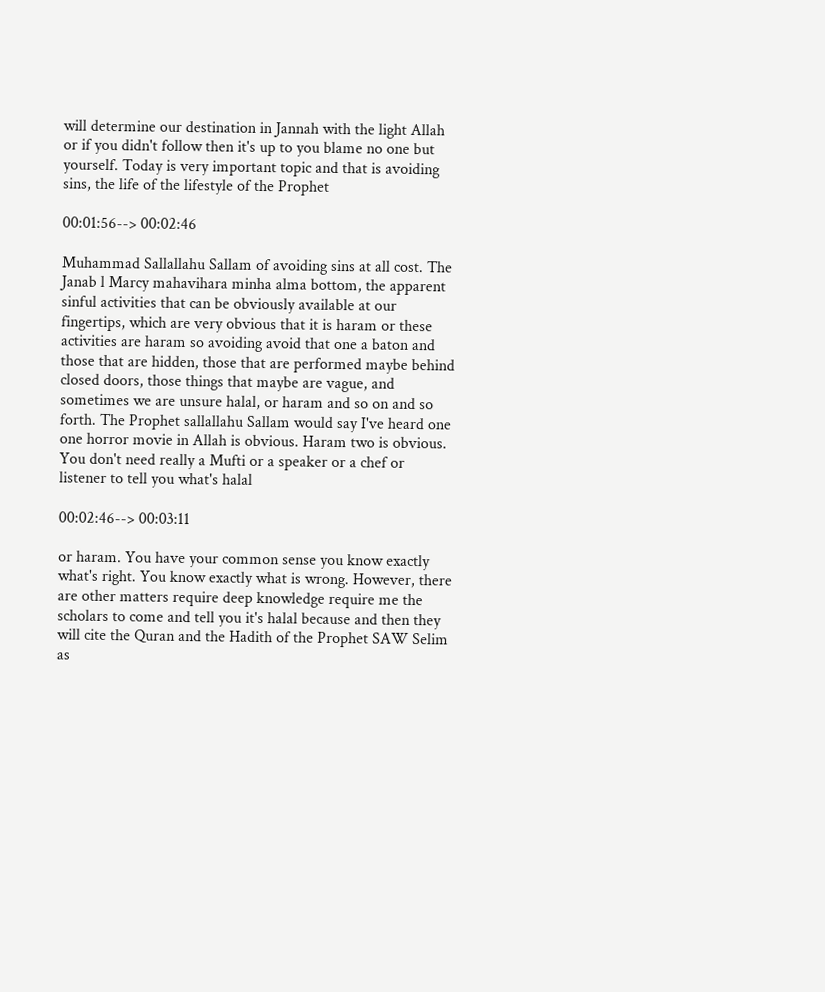will determine our destination in Jannah with the light Allah or if you didn't follow then it's up to you blame no one but yourself. Today is very important topic and that is avoiding sins, the life of the lifestyle of the Prophet

00:01:56--> 00:02:46

Muhammad Sallallahu Sallam of avoiding sins at all cost. The Janab l Marcy mahavihara minha alma bottom, the apparent sinful activities that can be obviously available at our fingertips, which are very obvious that it is haram or these activities are haram so avoiding avoid that one a baton and those that are hidden, those that are performed maybe behind closed doors, those things that maybe are vague, and sometimes we are unsure halal, or haram and so on and so forth. The Prophet sallallahu Sallam would say I've heard one one horror movie in Allah is obvious. Haram two is obvious. You don't need really a Mufti or a speaker or a chef or listener to tell you what's halal

00:02:46--> 00:03:11

or haram. You have your common sense you know exactly what's right. You know exactly what is wrong. However, there are other matters require deep knowledge require me the scholars to come and tell you it's halal because and then they will cite the Quran and the Hadith of the Prophet SAW Selim as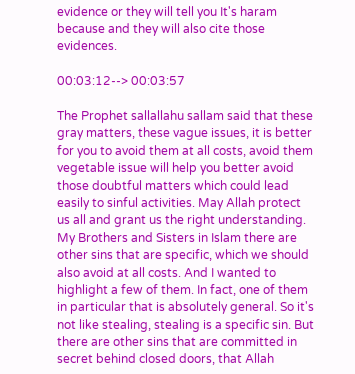evidence or they will tell you It's haram because and they will also cite those evidences.

00:03:12--> 00:03:57

The Prophet sallallahu sallam said that these gray matters, these vague issues, it is better for you to avoid them at all costs, avoid them vegetable issue will help you better avoid those doubtful matters which could lead easily to sinful activities. May Allah protect us all and grant us the right understanding. My Brothers and Sisters in Islam there are other sins that are specific, which we should also avoid at all costs. And I wanted to highlight a few of them. In fact, one of them in particular that is absolutely general. So it's not like stealing, stealing is a specific sin. But there are other sins that are committed in secret behind closed doors, that Allah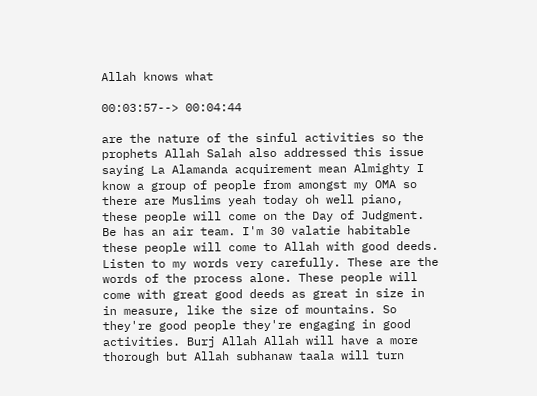Allah knows what

00:03:57--> 00:04:44

are the nature of the sinful activities so the prophets Allah Salah also addressed this issue saying La Alamanda acquirement mean Almighty I know a group of people from amongst my OMA so there are Muslims yeah today oh well piano, these people will come on the Day of Judgment. Be has an air team. I'm 30 valatie habitable these people will come to Allah with good deeds. Listen to my words very carefully. These are the words of the process alone. These people will come with great good deeds as great in size in in measure, like the size of mountains. So they're good people they're engaging in good activities. Burj Allah Allah will have a more thorough but Allah subhanaw taala will turn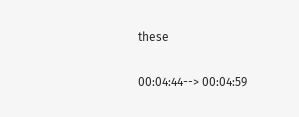these

00:04:44--> 00:04:59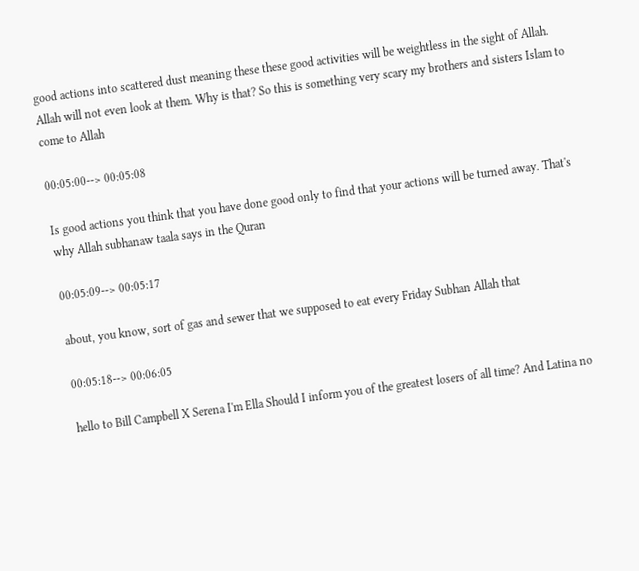good actions into scattered dust meaning these these good activities will be weightless in the sight of Allah. Allah will not even look at them. Why is that? So this is something very scary my brothers and sisters Islam to come to Allah

00:05:00--> 00:05:08

Is good actions you think that you have done good only to find that your actions will be turned away. That's why Allah subhanaw taala says in the Quran

00:05:09--> 00:05:17

about, you know, sort of gas and sewer that we supposed to eat every Friday Subhan Allah that

00:05:18--> 00:06:05

hello to Bill Campbell X Serena I'm Ella Should I inform you of the greatest losers of all time? And Latina no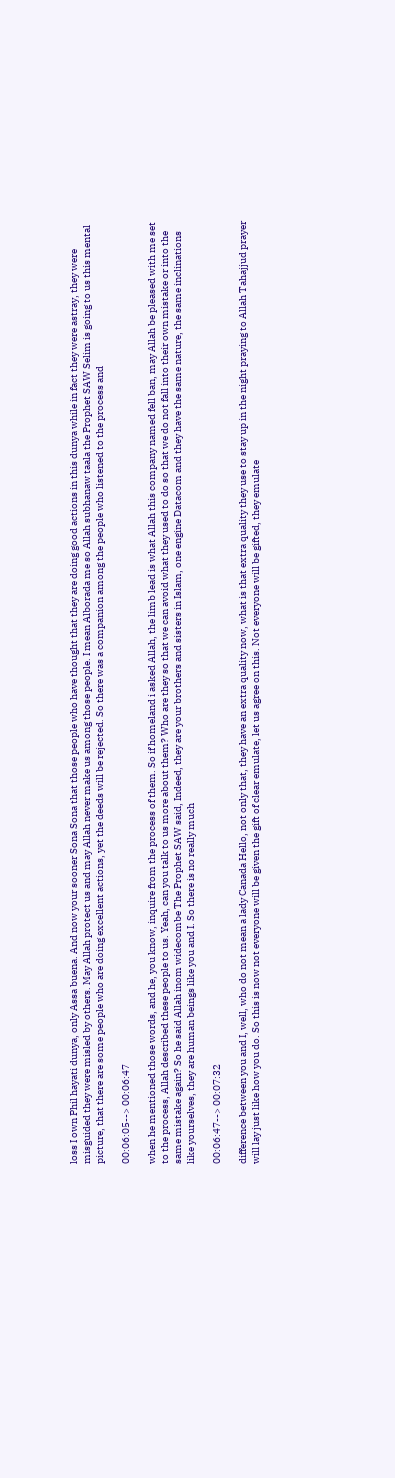loss I own Phil hayati dunya, only Assa buena. And now your sooner Sona Sona that those people who have thought that they are doing good actions in this dunya while in fact they were astray, they were misguided they were misled by others. May Allah protect us and may Allah never make us among those people. I mean Alborada me so Allah subhanaw taala the Prophet SAW Selim is going to us this mental picture, that there are some people who are doing excellent actions, yet the deeds will be rejected. So there was a companion among the people who listened to the process and

00:06:05--> 00:06:47

when he mentioned those words, and he, you know, inquire from the process of them. So if homeland i asked Allah, the limb lead is what Allah this company named fell ban, may Allah be pleased with me set to the process, Allah described these people to us. Yeah, can you talk to us more about them? Who are they so that we can avoid what they used to do so that we do not fall into their own mistake or into the same mistake again? So he said Allah inom widecombe The Prophet SAW said, Indeed, they are your brothers and sisters in Islam, one engine Datacom and they have the same nature, the same inclinations like yourselves, they are human beings like you and I. So there is no really much

00:06:47--> 00:07:32

difference between you and I, well, who do not mean a lady Canada Hello, not only that, they have an extra quality now, what is that extra quality they use to stay up in the night praying to Allah Tahajjud prayer will lay just like how you do. So this is now not everyone will be given the gift of clear emulate, let us agree on this. Not everyone will be gifted, they emulate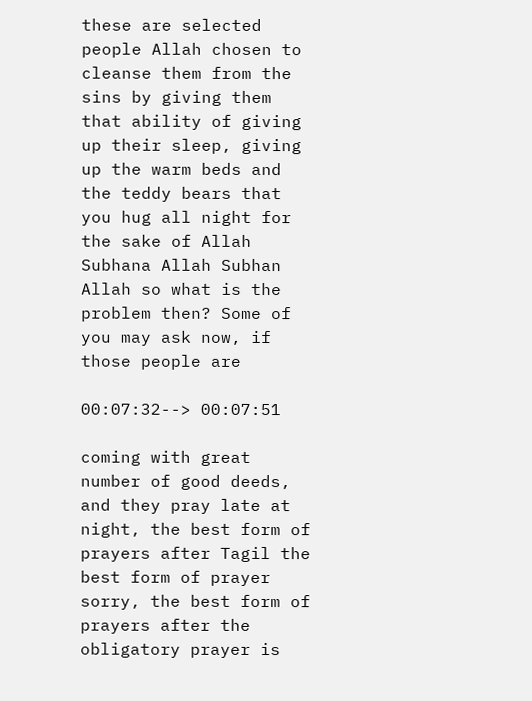these are selected people Allah chosen to cleanse them from the sins by giving them that ability of giving up their sleep, giving up the warm beds and the teddy bears that you hug all night for the sake of Allah Subhana Allah Subhan Allah so what is the problem then? Some of you may ask now, if those people are

00:07:32--> 00:07:51

coming with great number of good deeds, and they pray late at night, the best form of prayers after Tagil the best form of prayer sorry, the best form of prayers after the obligatory prayer is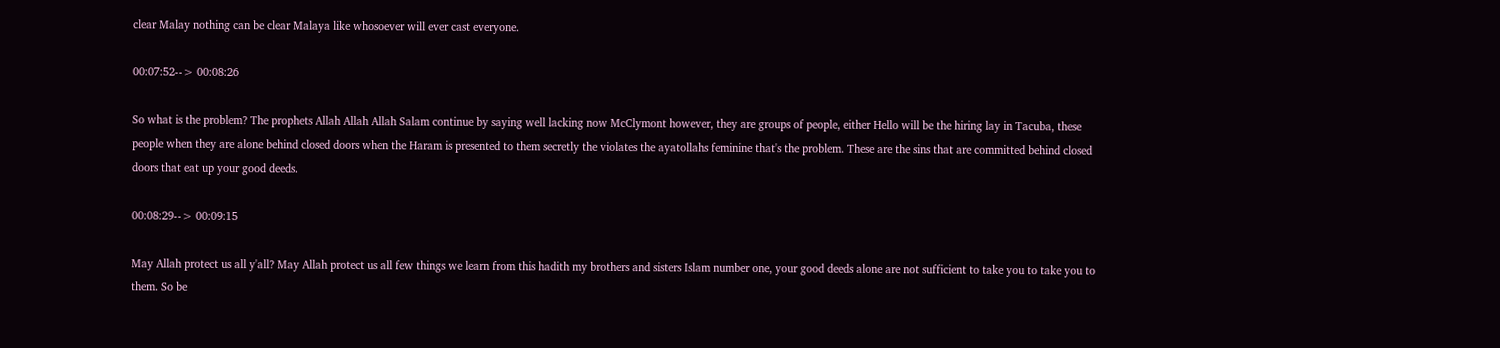clear Malay nothing can be clear Malaya like whosoever will ever cast everyone.

00:07:52--> 00:08:26

So what is the problem? The prophets Allah Allah Allah Salam continue by saying well lacking now McClymont however, they are groups of people, either Hello will be the hiring lay in Tacuba, these people when they are alone behind closed doors when the Haram is presented to them secretly the violates the ayatollahs feminine that's the problem. These are the sins that are committed behind closed doors that eat up your good deeds.

00:08:29--> 00:09:15

May Allah protect us all y'all? May Allah protect us all few things we learn from this hadith my brothers and sisters Islam number one, your good deeds alone are not sufficient to take you to take you to them. So be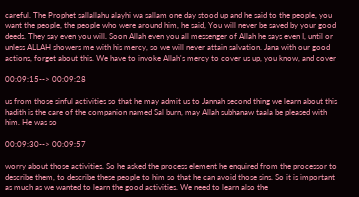careful. The Prophet sallallahu alayhi wa sallam one day stood up and he said to the people, you want the people, the people who were around him, he said, You will never be saved by your good deeds. They say even you will. Soon Allah even you all messenger of Allah he says even I, until or unless ALLAH showers me with his mercy, so we will never attain salvation. Jana with our good actions, forget about this. We have to invoke Allah's mercy to cover us up, you know, and cover

00:09:15--> 00:09:28

us from those sinful activities so that he may admit us to Jannah second thing we learn about this hadith is the care of the companion named Sal burn, may Allah subhanaw taala be pleased with him. He was so

00:09:30--> 00:09:57

worry about those activities. So he asked the process element he enquired from the processor to describe them, to describe these people to him so that he can avoid those sins. So it is important as much as we wanted to learn the good activities. We need to learn also the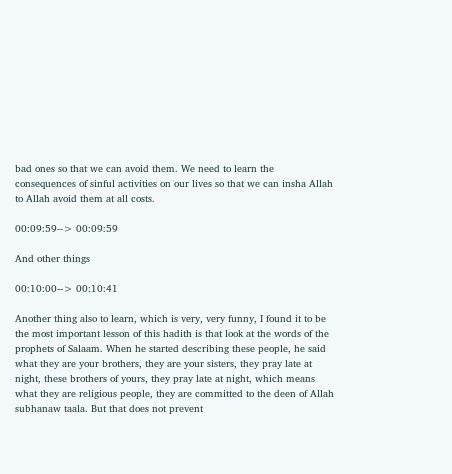bad ones so that we can avoid them. We need to learn the consequences of sinful activities on our lives so that we can insha Allah to Allah avoid them at all costs.

00:09:59--> 00:09:59

And other things

00:10:00--> 00:10:41

Another thing also to learn, which is very, very funny, I found it to be the most important lesson of this hadith is that look at the words of the prophets of Salaam. When he started describing these people, he said what they are your brothers, they are your sisters, they pray late at night, these brothers of yours, they pray late at night, which means what they are religious people, they are committed to the deen of Allah subhanaw taala. But that does not prevent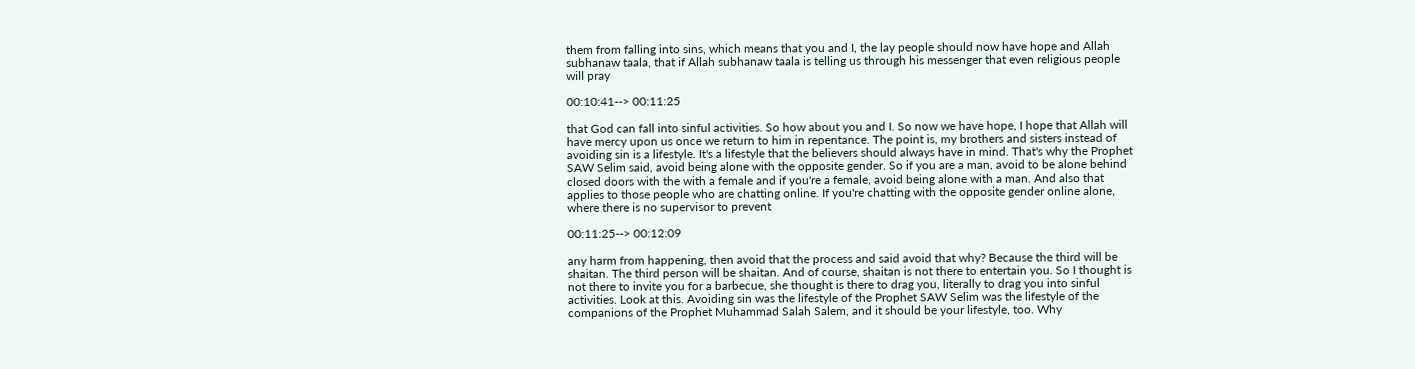them from falling into sins, which means that you and I, the lay people should now have hope and Allah subhanaw taala, that if Allah subhanaw taala is telling us through his messenger that even religious people will pray

00:10:41--> 00:11:25

that God can fall into sinful activities. So how about you and I. So now we have hope, I hope that Allah will have mercy upon us once we return to him in repentance. The point is, my brothers and sisters instead of avoiding sin is a lifestyle. It's a lifestyle that the believers should always have in mind. That's why the Prophet SAW Selim said, avoid being alone with the opposite gender. So if you are a man, avoid to be alone behind closed doors with the with a female and if you're a female, avoid being alone with a man. And also that applies to those people who are chatting online. If you're chatting with the opposite gender online alone, where there is no supervisor to prevent

00:11:25--> 00:12:09

any harm from happening, then avoid that the process and said avoid that why? Because the third will be shaitan. The third person will be shaitan. And of course, shaitan is not there to entertain you. So I thought is not there to invite you for a barbecue, she thought is there to drag you, literally to drag you into sinful activities. Look at this. Avoiding sin was the lifestyle of the Prophet SAW Selim was the lifestyle of the companions of the Prophet Muhammad Salah Salem, and it should be your lifestyle, too. Why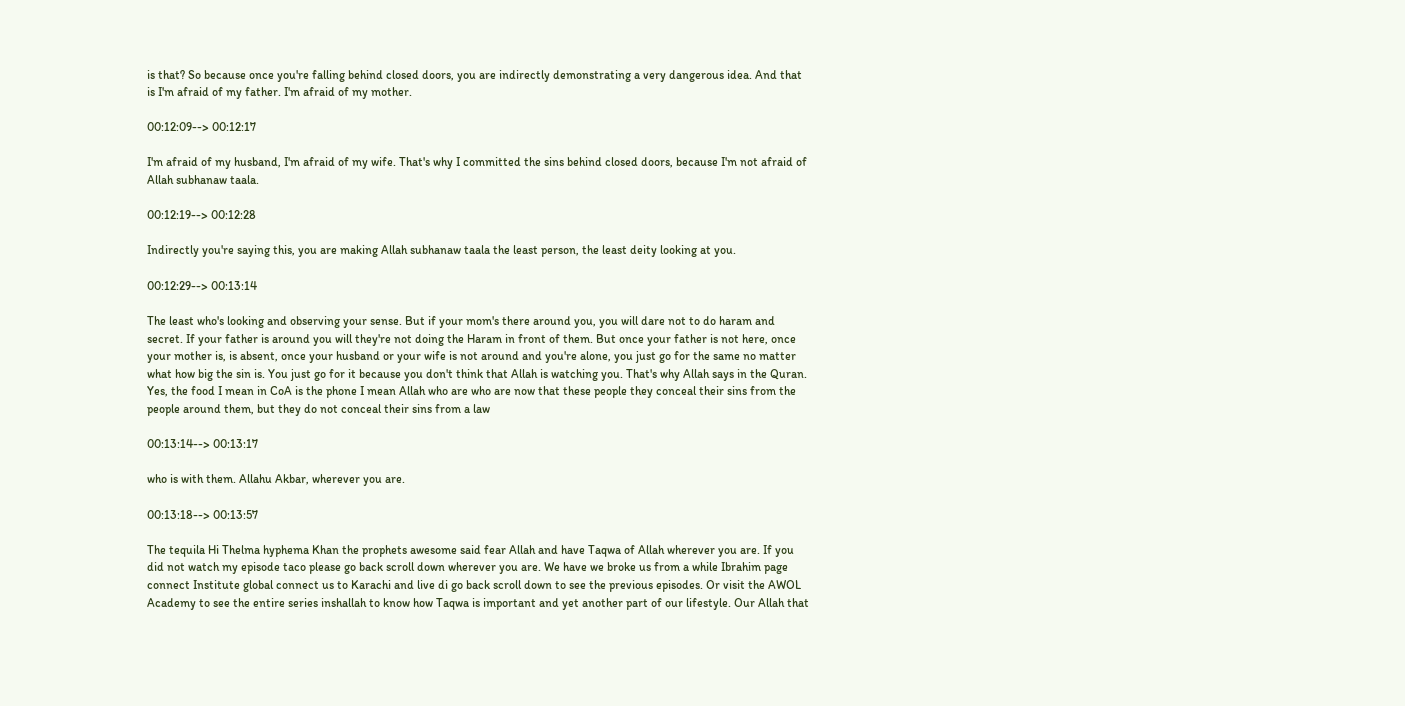is that? So because once you're falling behind closed doors, you are indirectly demonstrating a very dangerous idea. And that is I'm afraid of my father. I'm afraid of my mother.

00:12:09--> 00:12:17

I'm afraid of my husband, I'm afraid of my wife. That's why I committed the sins behind closed doors, because I'm not afraid of Allah subhanaw taala.

00:12:19--> 00:12:28

Indirectly you're saying this, you are making Allah subhanaw taala the least person, the least deity looking at you.

00:12:29--> 00:13:14

The least who's looking and observing your sense. But if your mom's there around you, you will dare not to do haram and secret. If your father is around you will they're not doing the Haram in front of them. But once your father is not here, once your mother is, is absent, once your husband or your wife is not around and you're alone, you just go for the same no matter what how big the sin is. You just go for it because you don't think that Allah is watching you. That's why Allah says in the Quran. Yes, the food I mean in CoA is the phone I mean Allah who are who are now that these people they conceal their sins from the people around them, but they do not conceal their sins from a law

00:13:14--> 00:13:17

who is with them. Allahu Akbar, wherever you are.

00:13:18--> 00:13:57

The tequila Hi Thelma hyphema Khan the prophets awesome said fear Allah and have Taqwa of Allah wherever you are. If you did not watch my episode taco please go back scroll down wherever you are. We have we broke us from a while Ibrahim page connect Institute global connect us to Karachi and live di go back scroll down to see the previous episodes. Or visit the AWOL Academy to see the entire series inshallah to know how Taqwa is important and yet another part of our lifestyle. Our Allah that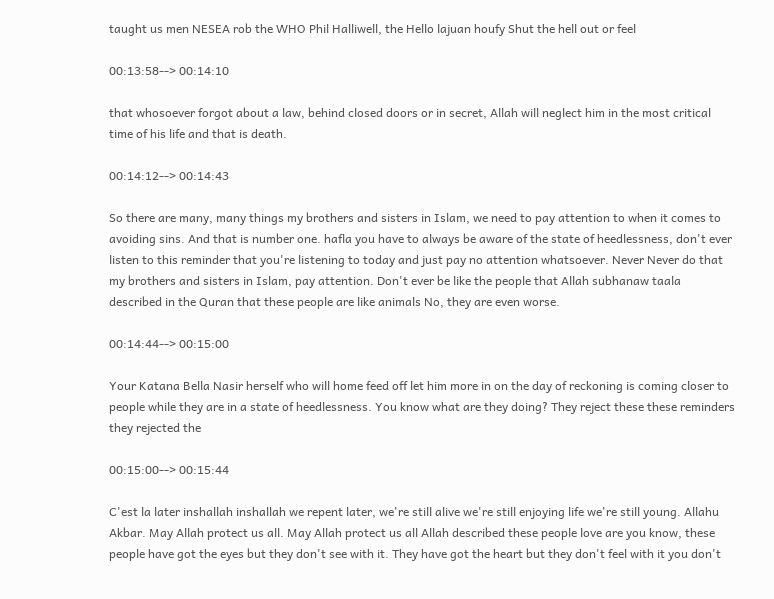taught us men NESEA rob the WHO Phil Halliwell, the Hello lajuan houfy Shut the hell out or feel

00:13:58--> 00:14:10

that whosoever forgot about a law, behind closed doors or in secret, Allah will neglect him in the most critical time of his life and that is death.

00:14:12--> 00:14:43

So there are many, many things my brothers and sisters in Islam, we need to pay attention to when it comes to avoiding sins. And that is number one. hafla you have to always be aware of the state of heedlessness, don't ever listen to this reminder that you're listening to today and just pay no attention whatsoever. Never Never do that my brothers and sisters in Islam, pay attention. Don't ever be like the people that Allah subhanaw taala described in the Quran that these people are like animals No, they are even worse.

00:14:44--> 00:15:00

Your Katana Bella Nasir herself who will home feed off let him more in on the day of reckoning is coming closer to people while they are in a state of heedlessness. You know what are they doing? They reject these these reminders they rejected the

00:15:00--> 00:15:44

C'est la later inshallah inshallah we repent later, we're still alive we're still enjoying life we're still young. Allahu Akbar. May Allah protect us all. May Allah protect us all Allah described these people love are you know, these people have got the eyes but they don't see with it. They have got the heart but they don't feel with it you don't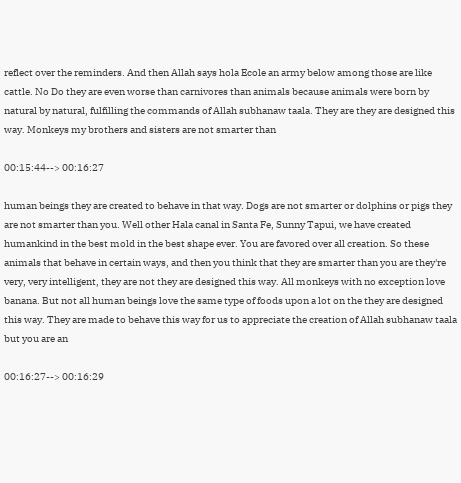reflect over the reminders. And then Allah says hola Ecole an army below among those are like cattle. No Do they are even worse than carnivores than animals because animals were born by natural by natural, fulfilling the commands of Allah subhanaw taala. They are they are designed this way. Monkeys my brothers and sisters are not smarter than

00:15:44--> 00:16:27

human beings they are created to behave in that way. Dogs are not smarter or dolphins or pigs they are not smarter than you. Well other Hala canal in Santa Fe, Sunny Tapui, we have created humankind in the best mold in the best shape ever. You are favored over all creation. So these animals that behave in certain ways, and then you think that they are smarter than you are they're very, very intelligent, they are not they are designed this way. All monkeys with no exception love banana. But not all human beings love the same type of foods upon a lot on the they are designed this way. They are made to behave this way for us to appreciate the creation of Allah subhanaw taala but you are an

00:16:27--> 00:16:29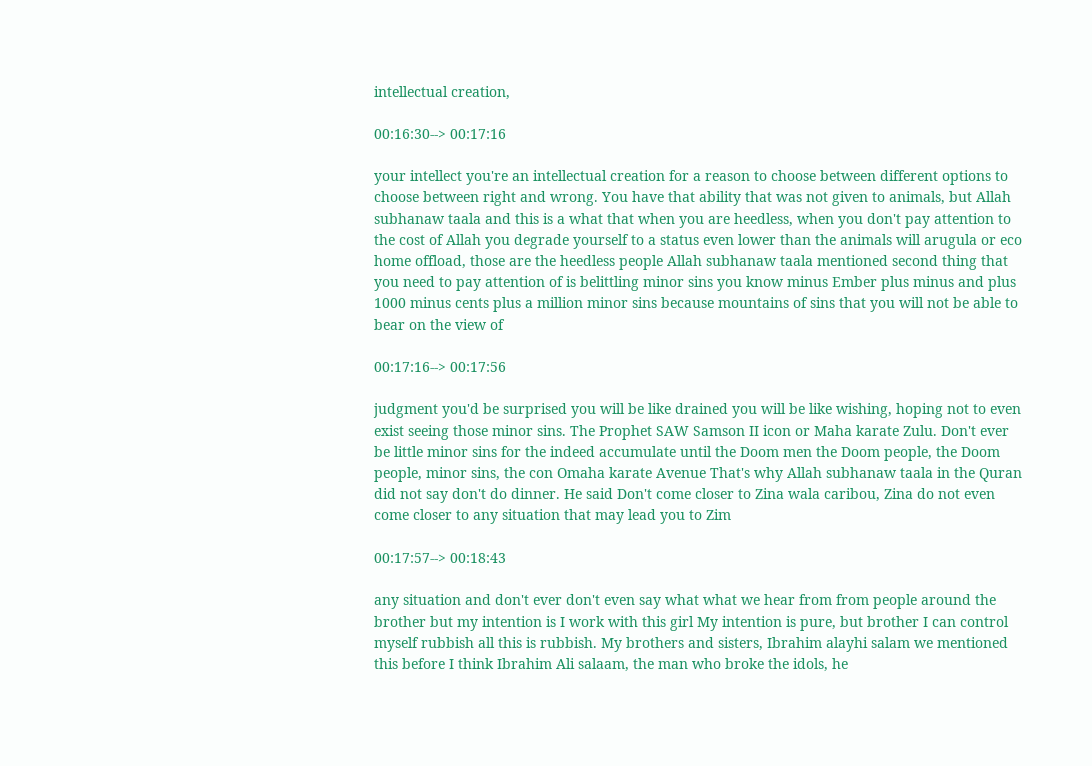intellectual creation,

00:16:30--> 00:17:16

your intellect you're an intellectual creation for a reason to choose between different options to choose between right and wrong. You have that ability that was not given to animals, but Allah subhanaw taala and this is a what that when you are heedless, when you don't pay attention to the cost of Allah you degrade yourself to a status even lower than the animals will arugula or eco home offload, those are the heedless people Allah subhanaw taala mentioned second thing that you need to pay attention of is belittling minor sins you know minus Ember plus minus and plus 1000 minus cents plus a million minor sins because mountains of sins that you will not be able to bear on the view of

00:17:16--> 00:17:56

judgment you'd be surprised you will be like drained you will be like wishing, hoping not to even exist seeing those minor sins. The Prophet SAW Samson II icon or Maha karate Zulu. Don't ever be little minor sins for the indeed accumulate until the Doom men the Doom people, the Doom people, minor sins, the con Omaha karate Avenue That's why Allah subhanaw taala in the Quran did not say don't do dinner. He said Don't come closer to Zina wala caribou, Zina do not even come closer to any situation that may lead you to Zim

00:17:57--> 00:18:43

any situation and don't ever don't even say what what we hear from from people around the brother but my intention is I work with this girl My intention is pure, but brother I can control myself rubbish all this is rubbish. My brothers and sisters, Ibrahim alayhi salam we mentioned this before I think Ibrahim Ali salaam, the man who broke the idols, he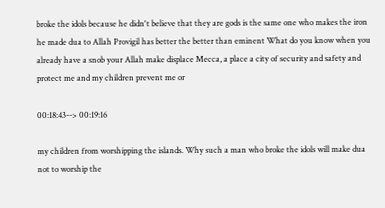broke the idols because he didn't believe that they are gods is the same one who makes the iron he made dua to Allah Provigil has better the better than eminent What do you know when you already have a snob your Allah make displace Mecca, a place a city of security and safety and protect me and my children prevent me or

00:18:43--> 00:19:16

my children from worshipping the islands. Why such a man who broke the idols will make dua not to worship the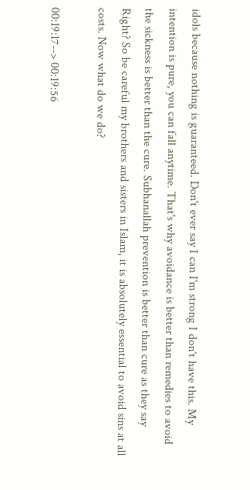idols because nothing is guaranteed. Don't ever say I can I'm strong I don't have this. My intention is pure, you can fall anytime. That's why avoidance is better than remedies to avoid the sickness is better than the cure. Subhanallah prevention is better than cure as they say Right? So be careful my brothers and sisters in Islam, it is absolutely essential to avoid sins at all costs. Now what do we do?

00:19:17--> 00:19:56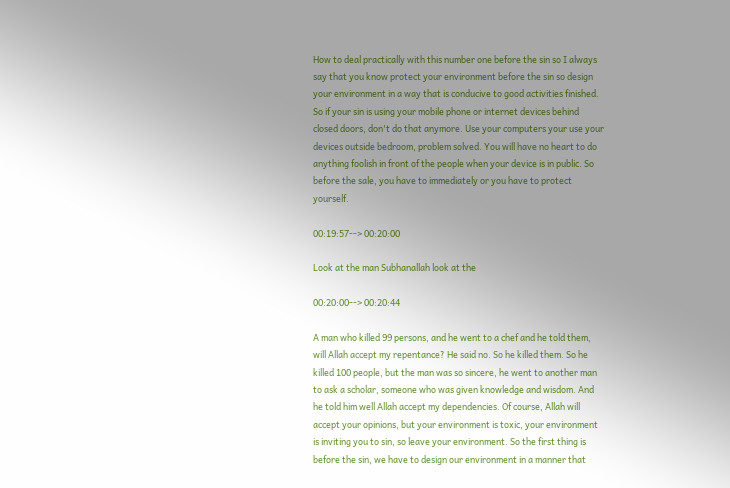How to deal practically with this number one before the sin so I always say that you know protect your environment before the sin so design your environment in a way that is conducive to good activities finished. So if your sin is using your mobile phone or internet devices behind closed doors, don't do that anymore. Use your computers your use your devices outside bedroom, problem solved. You will have no heart to do anything foolish in front of the people when your device is in public. So before the sale, you have to immediately or you have to protect yourself.

00:19:57--> 00:20:00

Look at the man Subhanallah look at the

00:20:00--> 00:20:44

A man who killed 99 persons, and he went to a chef and he told them, will Allah accept my repentance? He said no. So he killed them. So he killed 100 people, but the man was so sincere, he went to another man to ask a scholar, someone who was given knowledge and wisdom. And he told him well Allah accept my dependencies. Of course, Allah will accept your opinions, but your environment is toxic, your environment is inviting you to sin, so leave your environment. So the first thing is before the sin, we have to design our environment in a manner that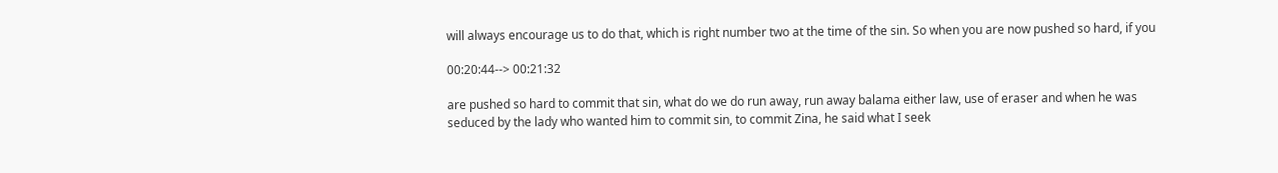will always encourage us to do that, which is right number two at the time of the sin. So when you are now pushed so hard, if you

00:20:44--> 00:21:32

are pushed so hard to commit that sin, what do we do run away, run away balama either law, use of eraser and when he was seduced by the lady who wanted him to commit sin, to commit Zina, he said what I seek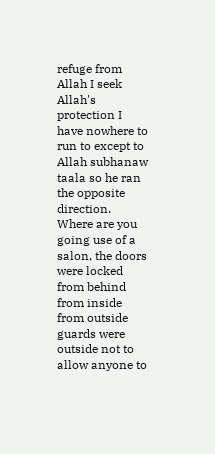refuge from Allah I seek Allah's protection I have nowhere to run to except to Allah subhanaw taala so he ran the opposite direction. Where are you going use of a salon, the doors were locked from behind from inside from outside guards were outside not to allow anyone to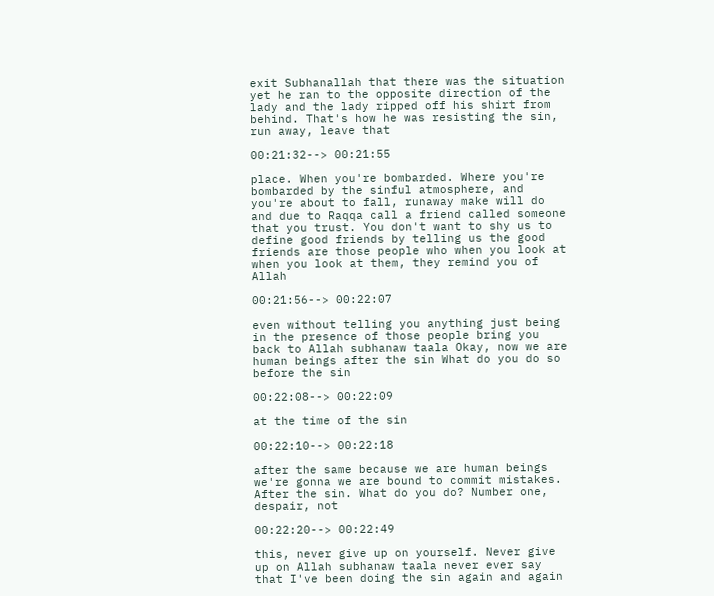exit Subhanallah that there was the situation yet he ran to the opposite direction of the lady and the lady ripped off his shirt from behind. That's how he was resisting the sin, run away, leave that

00:21:32--> 00:21:55

place. When you're bombarded. Where you're bombarded by the sinful atmosphere, and you're about to fall, runaway make will do and due to Raqqa call a friend called someone that you trust. You don't want to shy us to define good friends by telling us the good friends are those people who when you look at when you look at them, they remind you of Allah

00:21:56--> 00:22:07

even without telling you anything just being in the presence of those people bring you back to Allah subhanaw taala Okay, now we are human beings after the sin What do you do so before the sin

00:22:08--> 00:22:09

at the time of the sin

00:22:10--> 00:22:18

after the same because we are human beings we're gonna we are bound to commit mistakes. After the sin. What do you do? Number one, despair, not

00:22:20--> 00:22:49

this, never give up on yourself. Never give up on Allah subhanaw taala never ever say that I've been doing the sin again and again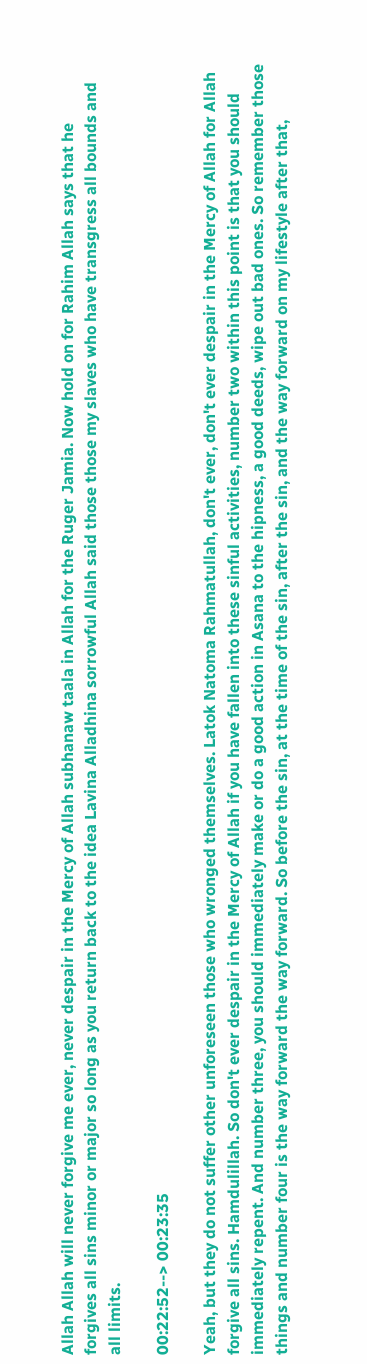Allah Allah will never forgive me ever, never despair in the Mercy of Allah subhanaw taala in Allah for the Ruger Jamia. Now hold on for Rahim Allah says that he forgives all sins minor or major so long as you return back to the idea Lavina Alladhina sorrowful Allah said those those my slaves who have transgress all bounds and all limits.

00:22:52--> 00:23:35

Yeah, but they do not suffer other unforeseen those who wronged themselves. Latok Natoma Rahmatullah, don't ever, don't ever despair in the Mercy of Allah for Allah forgive all sins. Hamdulillah. So don't ever despair in the Mercy of Allah if you have fallen into these sinful activities, number two within this point is that you should immediately repent. And number three, you should immediately make or do a good action in Asana to the hipness, a good deeds, wipe out bad ones. So remember those things and number four is the way forward the way forward. So before the sin, at the time of the sin, after the sin, and the way forward on my lifestyle after that,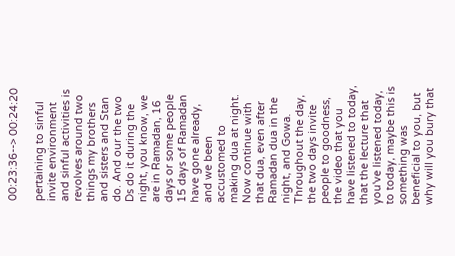00:23:36--> 00:24:20

pertaining to sinful invite environment and sinful activities is revolves around two things my brothers and sisters and Stan do. And our the two Ds do it during the night, you know, we are in Ramadan, 16 days or some people 15 days of Ramadan have gone already, and we been accustomed to making dua at night. Now continue with that dua, even after Ramadan dua in the night, and Gowa. Throughout the day, the two days invite people to goodness, the video that you have listened to today, that the lecture that you've listened today, to today, maybe this is something was beneficial to you, but why will you bury that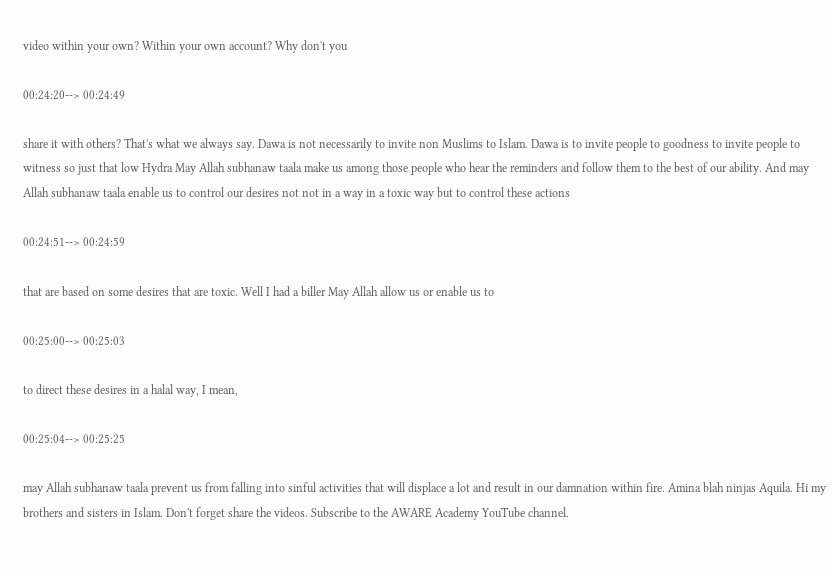video within your own? Within your own account? Why don't you

00:24:20--> 00:24:49

share it with others? That's what we always say. Dawa is not necessarily to invite non Muslims to Islam. Dawa is to invite people to goodness to invite people to witness so just that low Hydra May Allah subhanaw taala make us among those people who hear the reminders and follow them to the best of our ability. And may Allah subhanaw taala enable us to control our desires not not in a way in a toxic way but to control these actions

00:24:51--> 00:24:59

that are based on some desires that are toxic. Well I had a biller May Allah allow us or enable us to

00:25:00--> 00:25:03

to direct these desires in a halal way, I mean,

00:25:04--> 00:25:25

may Allah subhanaw taala prevent us from falling into sinful activities that will displace a lot and result in our damnation within fire. Amina blah ninjas Aquila. Hi my brothers and sisters in Islam. Don't forget share the videos. Subscribe to the AWARE Academy YouTube channel.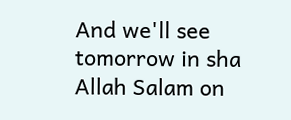And we'll see tomorrow in sha Allah Salam on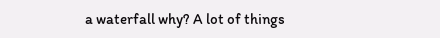a waterfall why? A lot of things